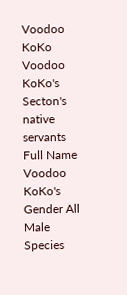Voodoo KoKo
Voodoo KoKo's
Secton's native servants
Full Name Voodoo KoKo's
Gender All Male
Species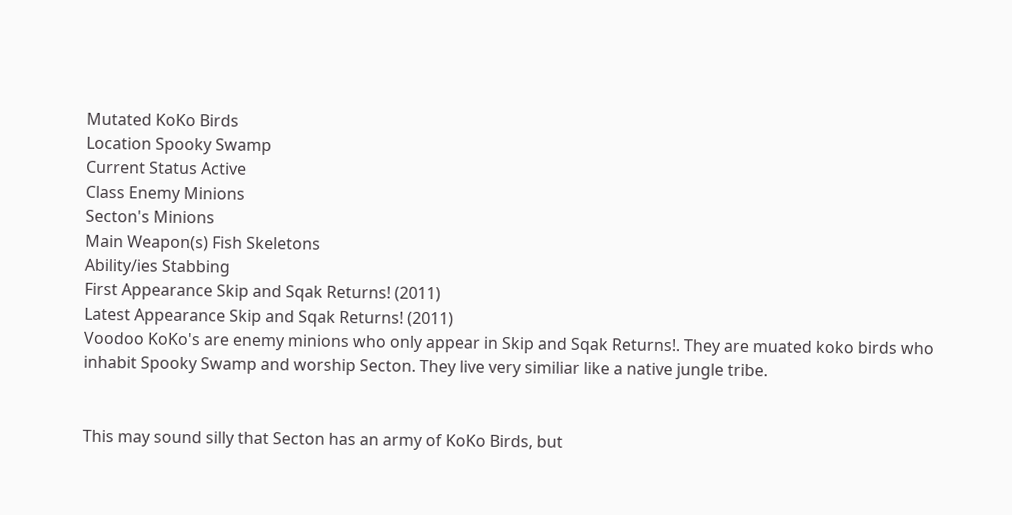Mutated KoKo Birds
Location Spooky Swamp
Current Status Active
Class Enemy Minions
Secton's Minions
Main Weapon(s) Fish Skeletons
Ability/ies Stabbing
First Appearance Skip and Sqak Returns! (2011)
Latest Appearance Skip and Sqak Returns! (2011)
Voodoo KoKo's are enemy minions who only appear in Skip and Sqak Returns!. They are muated koko birds who inhabit Spooky Swamp and worship Secton. They live very similiar like a native jungle tribe.


This may sound silly that Secton has an army of KoKo Birds, but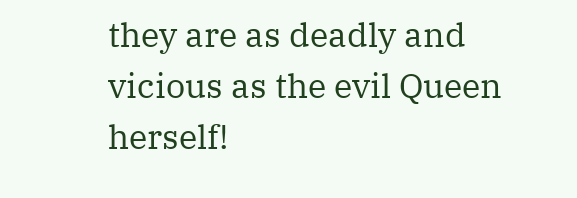they are as deadly and vicious as the evil Queen herself!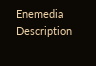Enemedia Description